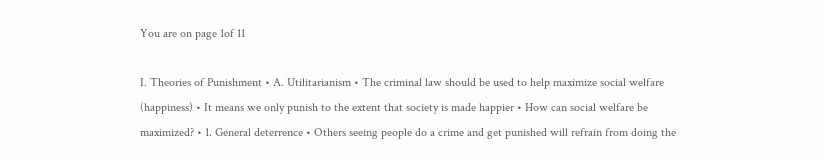You are on page 1of 11

I. Theories of Punishment • A. Utilitarianism • The criminal law should be used to help maximize social welfare (happiness) • It means we only punish to the extent that society is made happier • How can social welfare be maximized? • 1. General deterrence • Others seeing people do a crime and get punished will refrain from doing the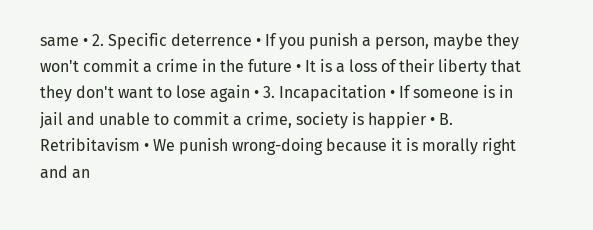same • 2. Specific deterrence • If you punish a person, maybe they won't commit a crime in the future • It is a loss of their liberty that they don't want to lose again • 3. Incapacitation • If someone is in jail and unable to commit a crime, society is happier • B. Retribitavism • We punish wrong-doing because it is morally right and an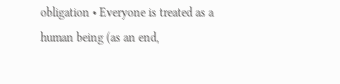obligation • Everyone is treated as a human being (as an end,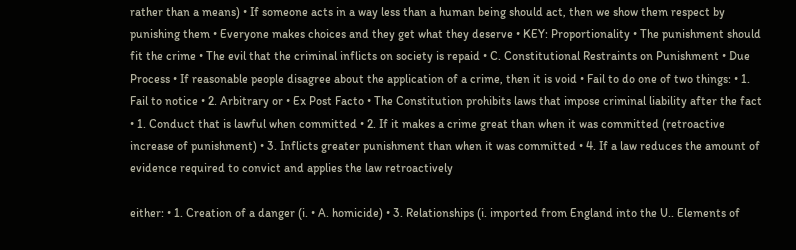rather than a means) • If someone acts in a way less than a human being should act, then we show them respect by punishing them • Everyone makes choices and they get what they deserve • KEY: Proportionality • The punishment should fit the crime • The evil that the criminal inflicts on society is repaid • C. Constitutional Restraints on Punishment • Due Process • If reasonable people disagree about the application of a crime, then it is void • Fail to do one of two things: • 1. Fail to notice • 2. Arbitrary or • Ex Post Facto • The Constitution prohibits laws that impose criminal liability after the fact • 1. Conduct that is lawful when committed • 2. If it makes a crime great than when it was committed (retroactive increase of punishment) • 3. Inflicts greater punishment than when it was committed • 4. If a law reduces the amount of evidence required to convict and applies the law retroactively

either: • 1. Creation of a danger (i. • A. homicide) • 3. Relationships (i. imported from England into the U.. Elements of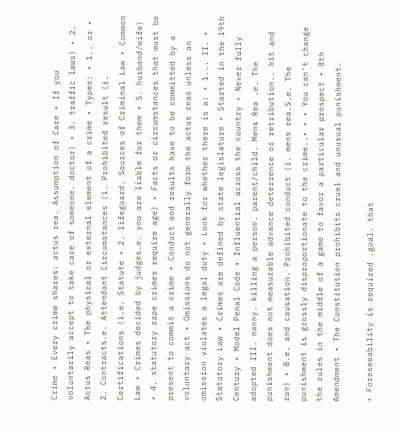Crime • Every crime shares: actus rea. Assumption of Care • If you voluntarily accept to take care of someone. doctor) • 3. traffic laws) • 2. Actus Reas • The physical or external element of a crime • Types: • 1.. or • 2. Contracts.e. Attendant Circumstances (i. Prohibited result (i. Certifications (i.e. Statute • 2. lifeguard. Sources of Criminal Law • Common Law • Crimes decided by judges.e. you are liable for them • 5. husband/wife) • 4. statutory rape crimes require age) • Facts or circumstances that must be present to commit a crime • Conduct and results have to be committed by a voluntary act • Omissions do not generally form the actus reas unless an omission violates a legal duty • Look for whether there is a: • 1... II. • Statutory Law • Crimes are defined by state legislature • Started in the 19th Century • Model Penal Code • Influential across the country • Never fully adopted III. nanny. killing a person. parent/child. Mens Rea .e. The punishment does not measurable advance deterrence or retribution.. hit and run) • B.e. and causation. Prohibited conduct (i. mens rea.S.e. The punishment is grossly disproportionate to the crime..• • • You can't change the rules in the middle of a game to favor a particular prospect • 8th Amendment • The Constitution prohibits cruel and unusual punishment.

• Foreseeability is required .goal. that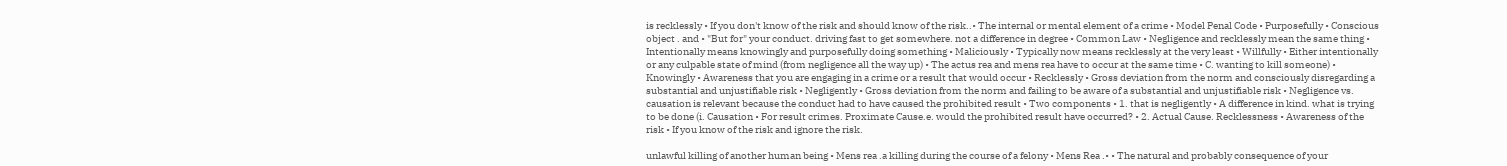is recklessly • If you don't know of the risk and should know of the risk..• The internal or mental element of a crime • Model Penal Code • Purposefully • Conscious object . and • "But for" your conduct. driving fast to get somewhere. not a difference in degree • Common Law • Negligence and recklessly mean the same thing • Intentionally means knowingly and purposefully doing something • Maliciously • Typically now means recklessly at the very least • Willfully • Either intentionally or any culpable state of mind (from negligence all the way up) • The actus rea and mens rea have to occur at the same time • C. wanting to kill someone) • Knowingly • Awareness that you are engaging in a crime or a result that would occur • Recklessly • Gross deviation from the norm and consciously disregarding a substantial and unjustifiable risk • Negligently • Gross deviation from the norm and failing to be aware of a substantial and unjustifiable risk • Negligence vs. causation is relevant because the conduct had to have caused the prohibited result • Two components • 1. that is negligently • A difference in kind. what is trying to be done (i. Causation • For result crimes. Proximate Cause.e. would the prohibited result have occurred? • 2. Actual Cause. Recklessness • Awareness of the risk • If you know of the risk and ignore the risk.

unlawful killing of another human being • Mens rea .a killing during the course of a felony • Mens Rea .• • The natural and probably consequence of your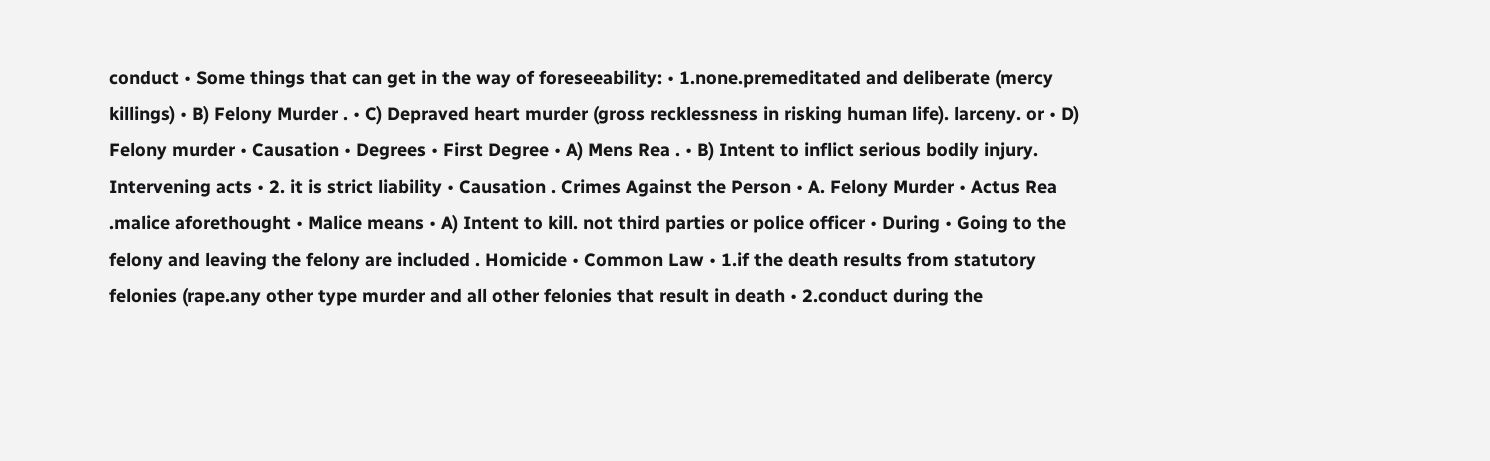conduct • Some things that can get in the way of foreseeability: • 1.none.premeditated and deliberate (mercy killings) • B) Felony Murder . • C) Depraved heart murder (gross recklessness in risking human life). larceny. or • D) Felony murder • Causation • Degrees • First Degree • A) Mens Rea . • B) Intent to inflict serious bodily injury. Intervening acts • 2. it is strict liability • Causation . Crimes Against the Person • A. Felony Murder • Actus Rea .malice aforethought • Malice means • A) Intent to kill. not third parties or police officer • During • Going to the felony and leaving the felony are included . Homicide • Common Law • 1.if the death results from statutory felonies (rape.any other type murder and all other felonies that result in death • 2.conduct during the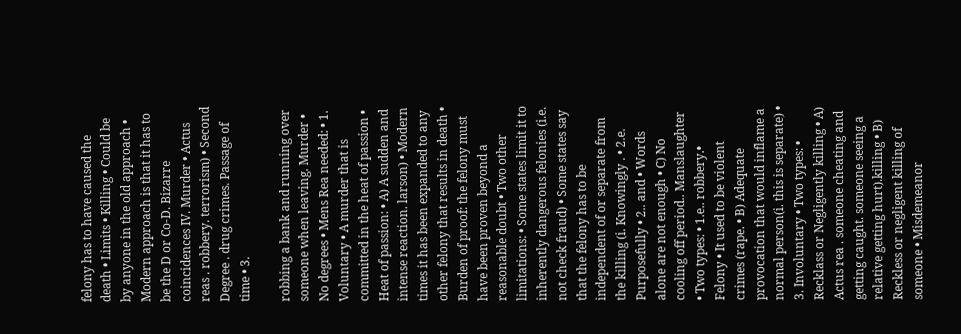felony has to have caused the death • Limits • Killing • Could be by anyone in the old approach • Modern approach is that it has to be the D or Co-D. Bizarre coincidences IV. Murder • Actus reas . robbery. terrorism) • Second Degree . drug crimes. Passage of time • 3.

robbing a bank and running over someone when leaving. Murder • No degrees • Mens Rea needed: • 1. Voluntary • A murder that is committed in the heat of passion • Heat of passion: • A) A sudden and intense reaction. larson) • Modern times it has been expanded to any other felony that results in death • Burden of proof: the felony must have been proven beyond a reasonable doubt • Two other limitations: • Some states limit it to inherently dangerous felonies (i.e. not check fraud) • Some states say that the felony has to be independent of or separate from the killing (i. Knowingly . • 2.e. Purposefully • 2.. and • Words alone are not enough • C) No cooling off period.. Manslaughter • Two types: • 1.e.. robbery.• Felony • It used to be violent crimes (rape. • B) Adequate provocation that would inflame a normal person(i. this is separate) • 3. Involuntary • Two types: • Recklass or Negligently killing • A) Actus rea . someone cheating and getting caught. someone seeing a relative getting hurt).killing • B) Reckless or negligent killing of someone • Misdemeanor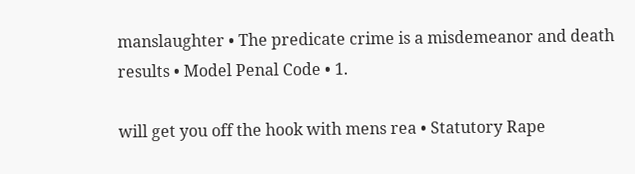manslaughter • The predicate crime is a misdemeanor and death results • Model Penal Code • 1.

will get you off the hook with mens rea • Statutory Rape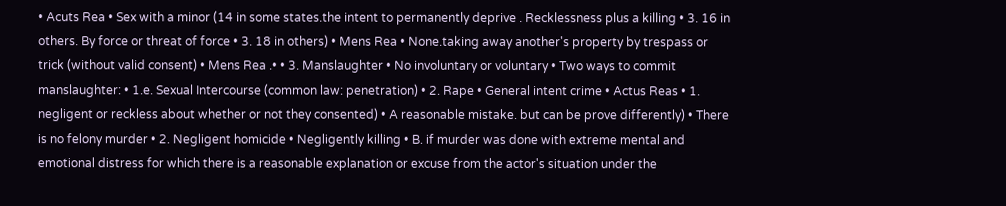• Acuts Rea • Sex with a minor (14 in some states.the intent to permanently deprive . Recklessness plus a killing • 3. 16 in others. By force or threat of force • 3. 18 in others) • Mens Rea • None.taking away another's property by trespass or trick (without valid consent) • Mens Rea .• • 3. Manslaughter • No involuntary or voluntary • Two ways to commit manslaughter: • 1.e. Sexual Intercourse (common law: penetration) • 2. Rape • General intent crime • Actus Reas • 1. negligent or reckless about whether or not they consented) • A reasonable mistake. but can be prove differently) • There is no felony murder • 2. Negligent homicide • Negligently killing • B. if murder was done with extreme mental and emotional distress for which there is a reasonable explanation or excuse from the actor's situation under the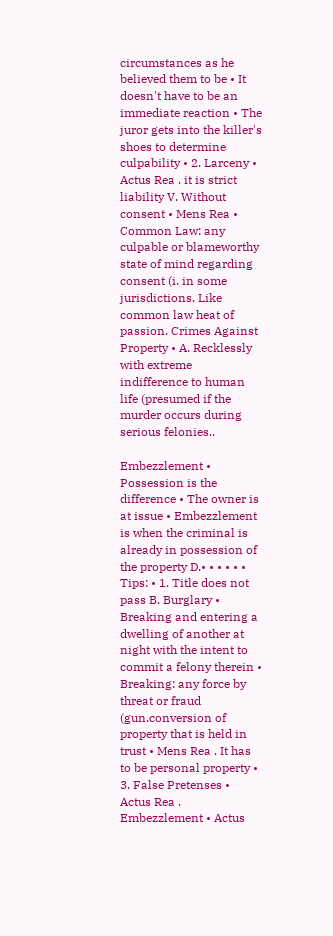circumstances as he believed them to be • It doesn't have to be an immediate reaction • The juror gets into the killer's shoes to determine culpability • 2. Larceny • Actus Rea . it is strict liability V. Without consent • Mens Rea • Common Law: any culpable or blameworthy state of mind regarding consent (i. in some jurisdictions. Like common law heat of passion. Crimes Against Property • A. Recklessly with extreme indifference to human life (presumed if the murder occurs during serious felonies..

Embezzlement • Possession is the difference • The owner is at issue • Embezzlement is when the criminal is already in possession of the property D.• • • • • • Tips: • 1. Title does not pass B. Burglary • Breaking and entering a dwelling of another at night with the intent to commit a felony therein • Breaking: any force by threat or fraud (gun.conversion of property that is held in trust • Mens Rea . It has to be personal property • 3. False Pretenses • Actus Rea . Embezzlement • Actus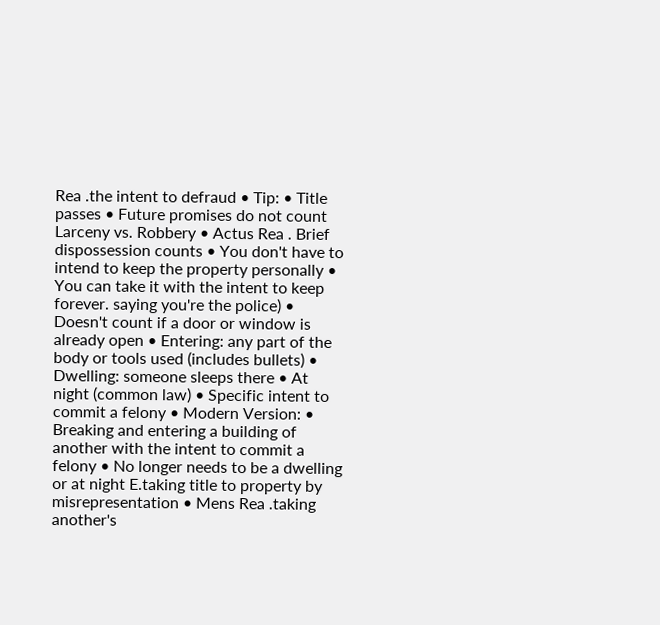Rea .the intent to defraud • Tip: • Title passes • Future promises do not count Larceny vs. Robbery • Actus Rea . Brief dispossession counts • You don't have to intend to keep the property personally • You can take it with the intent to keep forever. saying you're the police) • Doesn't count if a door or window is already open • Entering: any part of the body or tools used (includes bullets) • Dwelling: someone sleeps there • At night (common law) • Specific intent to commit a felony • Modern Version: • Breaking and entering a building of another with the intent to commit a felony • No longer needs to be a dwelling or at night E.taking title to property by misrepresentation • Mens Rea .taking another's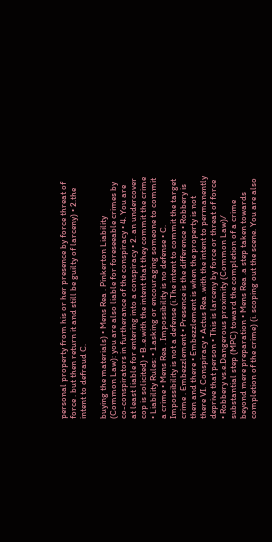personal property from his or her presence by force threat of force . but then return it and still be guilty of larceny) • 2.the intent to defraud C.

buying the materials) • Mens Rea . Pinkerton Liability (Common Law): you are also liable for foreseeable crimes by co-conspirators in furtherance of the conspiracy • 4. You are at least liable for entering into a conspiracy • 2. an undercover cop is solicited) • B..e.with the intent that they commit the crime • Liability Rules: • 1.asking or encouraging someone to commit a crime • Mens Rea . Impossibility is no defense • C. Impossibility is not a defense (i.The intent to commit the target crime . Embezzlement • Presence is the difference • Robbery is then and there • Embezzlement is when the property is not there VI. Conspiracy • Actus Rea .with the intent to permanently deprive that person • This is larceny by force or threat of force • Robbery vs.e.Dangerous proximity (Common Law)/ substantial step (MPC) toward the completion of a crime beyond mere preparation • Mens Rea .a step taken towards completion of the crime) (i. scoping out the scene. You are also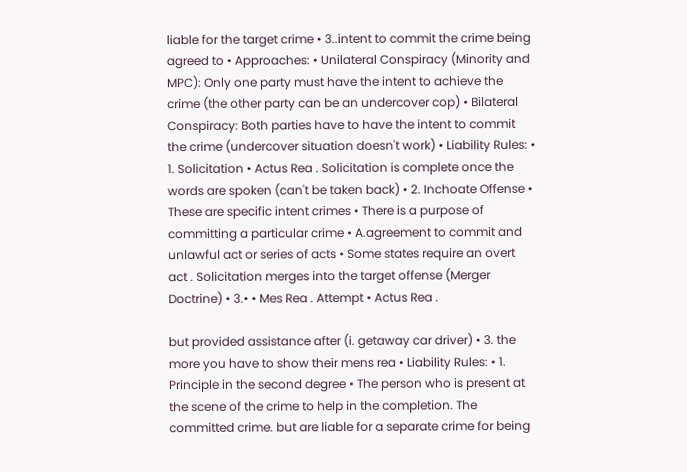liable for the target crime • 3..intent to commit the crime being agreed to • Approaches: • Unilateral Conspiracy (Minority and MPC): Only one party must have the intent to achieve the crime (the other party can be an undercover cop) • Bilateral Conspiracy: Both parties have to have the intent to commit the crime (undercover situation doesn't work) • Liability Rules: • 1. Solicitation • Actus Rea . Solicitation is complete once the words are spoken (can't be taken back) • 2. Inchoate Offense • These are specific intent crimes • There is a purpose of committing a particular crime • A.agreement to commit and unlawful act or series of acts • Some states require an overt act . Solicitation merges into the target offense (Merger Doctrine) • 3.• • Mes Rea . Attempt • Actus Rea .

but provided assistance after (i. getaway car driver) • 3. the more you have to show their mens rea • Liability Rules: • 1. Principle in the second degree • The person who is present at the scene of the crime to help in the completion. The committed crime. but are liable for a separate crime for being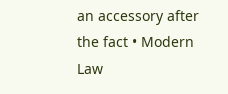an accessory after the fact • Modern Law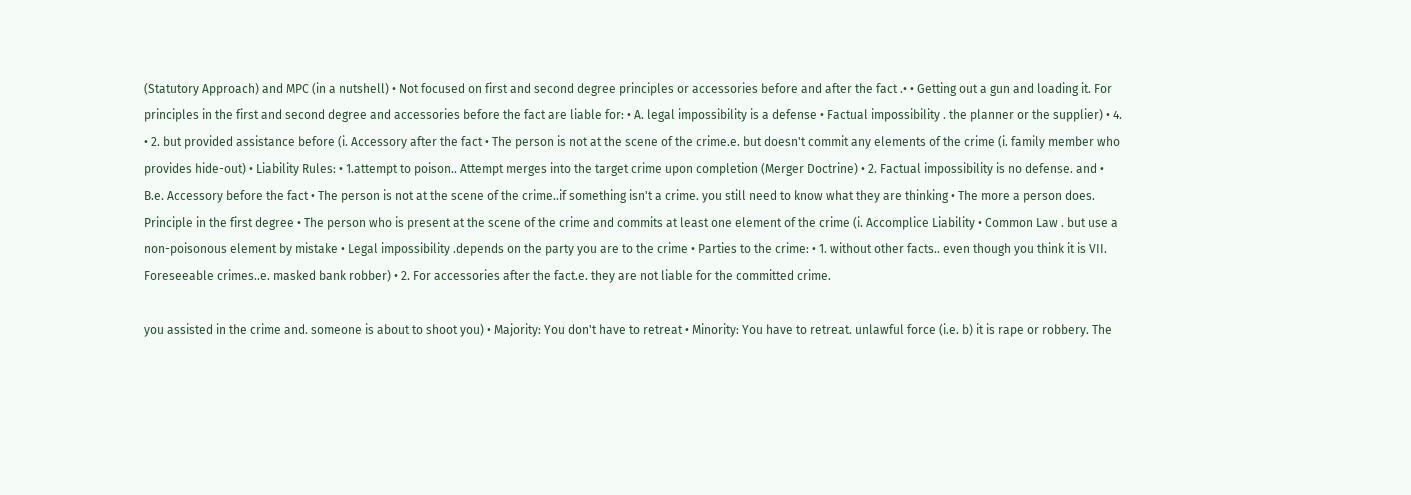(Statutory Approach) and MPC (in a nutshell) • Not focused on first and second degree principles or accessories before and after the fact .• • Getting out a gun and loading it. For principles in the first and second degree and accessories before the fact are liable for: • A. legal impossibility is a defense • Factual impossibility . the planner or the supplier) • 4. • 2. but provided assistance before (i. Accessory after the fact • The person is not at the scene of the crime.e. but doesn't commit any elements of the crime (i. family member who provides hide-out) • Liability Rules: • 1.attempt to poison.. Attempt merges into the target crime upon completion (Merger Doctrine) • 2. Factual impossibility is no defense. and • B.e. Accessory before the fact • The person is not at the scene of the crime..if something isn't a crime. you still need to know what they are thinking • The more a person does. Principle in the first degree • The person who is present at the scene of the crime and commits at least one element of the crime (i. Accomplice Liability • Common Law . but use a non-poisonous element by mistake • Legal impossibility .depends on the party you are to the crime • Parties to the crime: • 1. without other facts.. even though you think it is VII. Foreseeable crimes..e. masked bank robber) • 2. For accessories after the fact.e. they are not liable for the committed crime.

you assisted in the crime and. someone is about to shoot you) • Majority: You don't have to retreat • Minority: You have to retreat. unlawful force (i.e. b) it is rape or robbery. The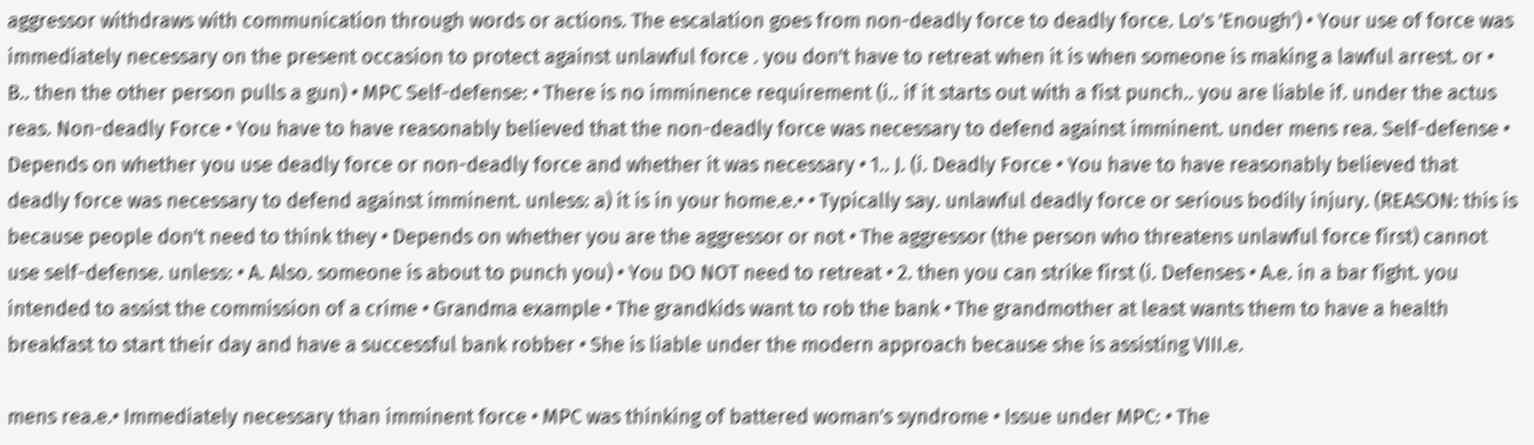aggressor withdraws with communication through words or actions. The escalation goes from non-deadly force to deadly force. Lo's 'Enough') • Your use of force was immediately necessary on the present occasion to protect against unlawful force . you don't have to retreat when it is when someone is making a lawful arrest. or • B.. then the other person pulls a gun) • MPC Self-defense: • There is no imminence requirement (i.. if it starts out with a fist punch.. you are liable if. under the actus reas. Non-deadly Force • You have to have reasonably believed that the non-deadly force was necessary to defend against imminent. under mens rea. Self-defense • Depends on whether you use deadly force or non-deadly force and whether it was necessary • 1.. J. (i. Deadly Force • You have to have reasonably believed that deadly force was necessary to defend against imminent. unless: a) it is in your home.e.• • Typically say. unlawful deadly force or serious bodily injury. (REASON: this is because people don't need to think they • Depends on whether you are the aggressor or not • The aggressor (the person who threatens unlawful force first) cannot use self-defense. unless: • A. Also. someone is about to punch you) • You DO NOT need to retreat • 2. then you can strike first (i. Defenses • A.e. in a bar fight. you intended to assist the commission of a crime • Grandma example • The grandkids want to rob the bank • The grandmother at least wants them to have a health breakfast to start their day and have a successful bank robber • She is liable under the modern approach because she is assisting VIII.e.

mens rea.e.• Immediately necessary than imminent force • MPC was thinking of battered woman's syndrome • Issue under MPC: • The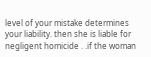level of your mistake determines your liability. then she is liable for negligent homicide . .if the woman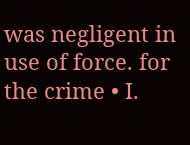was negligent in use of force. for the crime • I.